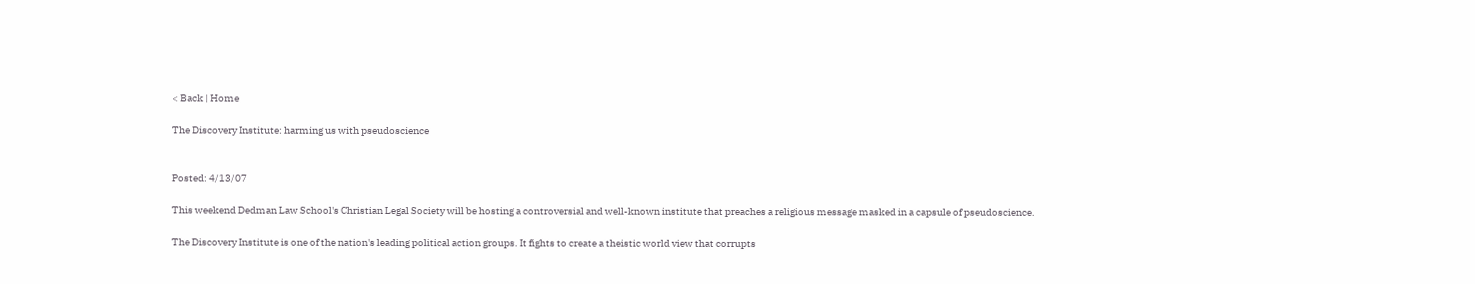< Back | Home

The Discovery Institute: harming us with pseudoscience


Posted: 4/13/07

This weekend Dedman Law School's Christian Legal Society will be hosting a controversial and well-known institute that preaches a religious message masked in a capsule of pseudoscience.

The Discovery Institute is one of the nation's leading political action groups. It fights to create a theistic world view that corrupts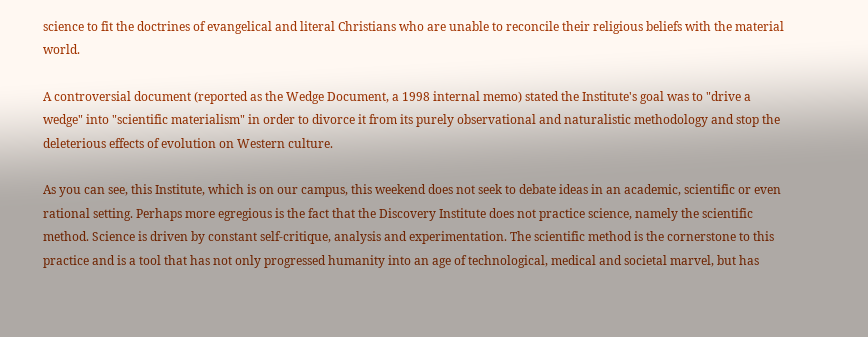science to fit the doctrines of evangelical and literal Christians who are unable to reconcile their religious beliefs with the material world.

A controversial document (reported as the Wedge Document, a 1998 internal memo) stated the Institute's goal was to "drive a wedge" into "scientific materialism" in order to divorce it from its purely observational and naturalistic methodology and stop the deleterious effects of evolution on Western culture.

As you can see, this Institute, which is on our campus, this weekend does not seek to debate ideas in an academic, scientific or even rational setting. Perhaps more egregious is the fact that the Discovery Institute does not practice science, namely the scientific method. Science is driven by constant self-critique, analysis and experimentation. The scientific method is the cornerstone to this practice and is a tool that has not only progressed humanity into an age of technological, medical and societal marvel, but has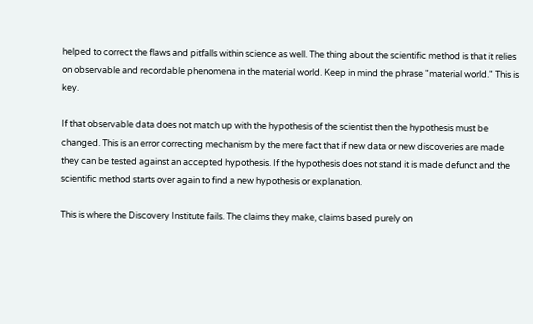helped to correct the flaws and pitfalls within science as well. The thing about the scientific method is that it relies on observable and recordable phenomena in the material world. Keep in mind the phrase "material world." This is key.

If that observable data does not match up with the hypothesis of the scientist then the hypothesis must be changed. This is an error correcting mechanism by the mere fact that if new data or new discoveries are made they can be tested against an accepted hypothesis. If the hypothesis does not stand it is made defunct and the scientific method starts over again to find a new hypothesis or explanation.

This is where the Discovery Institute fails. The claims they make, claims based purely on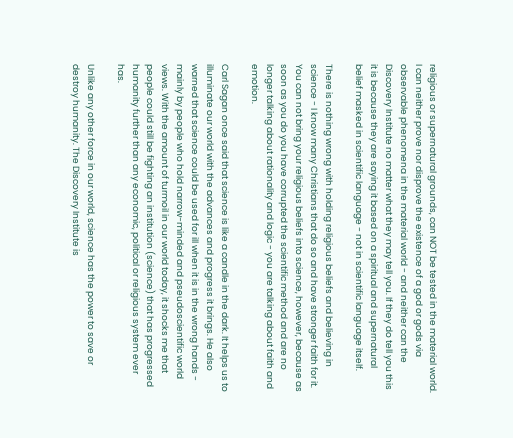religious or supernatural grounds, can NOT be tested in the material world. I can neither prove nor disprove the existence of a god or gods via observable phenomena in the material world - and neither can the Discovery Institute no matter what they may tell you. If they do tell you this it is because they are saying it based on a spiritual and supernatural belief masked in scientific language - not in scientific language itself.

There is nothing wrong with holding religious beliefs and believing in science - I know many Christians that do so and have stronger faith for it. You can not bring your religious beliefs into science, however, because as soon as you do you have corrupted the scientific method and are no longer talking about rationality and logic - you are talking about faith and emotion.

Carl Sagan once said that science is like a candle in the dark. It helps us to illuminate our world with the advances and progress it brings. He also warned that science could be used for ill when it is in the wrong hands - mainly by people who hold narrow-minded and pseudoscientific world views. With the amount of turmoil in our world today, it shocks me that people could still be fighting an institution (science) that has progressed humanity further than any economic, political or religious system ever has.

Unlike any other force in our world, science has the power to save or destroy humanity. The Discovery Institute is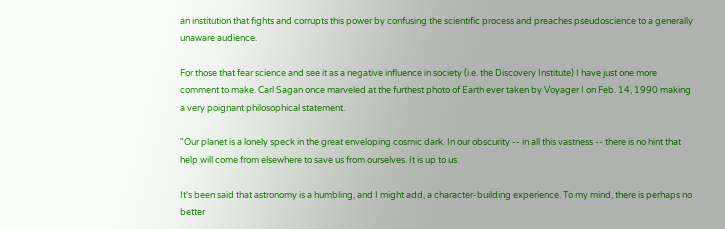an institution that fights and corrupts this power by confusing the scientific process and preaches pseudoscience to a generally unaware audience.

For those that fear science and see it as a negative influence in society (i.e. the Discovery Institute) I have just one more comment to make. Carl Sagan once marveled at the furthest photo of Earth ever taken by Voyager I on Feb. 14, 1990 making a very poignant philosophical statement.

"Our planet is a lonely speck in the great enveloping cosmic dark. In our obscurity -- in all this vastness -- there is no hint that help will come from elsewhere to save us from ourselves. It is up to us.

It's been said that astronomy is a humbling, and I might add, a character-building experience. To my mind, there is perhaps no better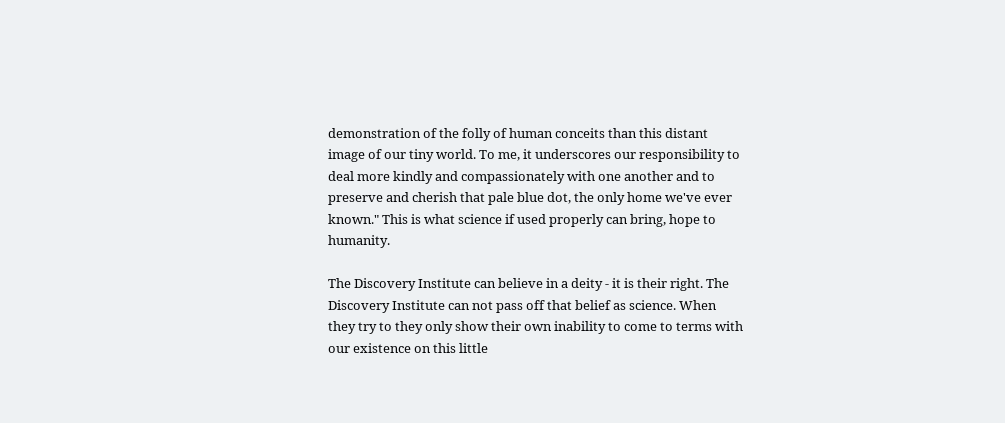demonstration of the folly of human conceits than this distant image of our tiny world. To me, it underscores our responsibility to deal more kindly and compassionately with one another and to preserve and cherish that pale blue dot, the only home we've ever known." This is what science if used properly can bring, hope to humanity.

The Discovery Institute can believe in a deity - it is their right. The Discovery Institute can not pass off that belief as science. When they try to they only show their own inability to come to terms with our existence on this little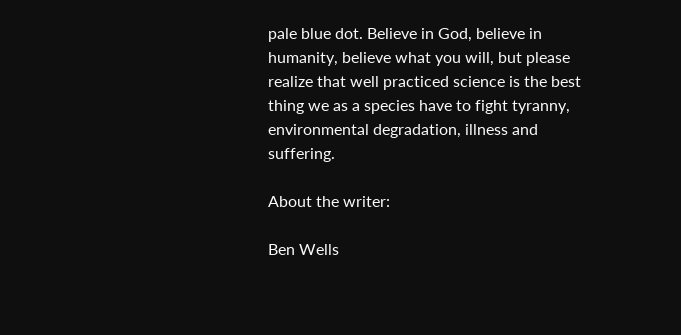pale blue dot. Believe in God, believe in humanity, believe what you will, but please realize that well practiced science is the best thing we as a species have to fight tyranny, environmental degradation, illness and suffering.

About the writer:

Ben Wells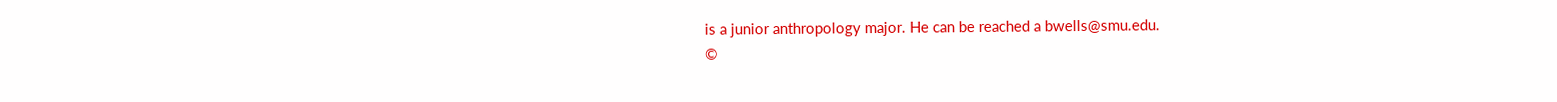is a junior anthropology major. He can be reached a bwells@smu.edu.
©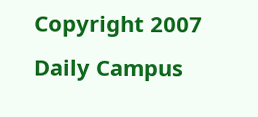Copyright 2007 Daily Campus